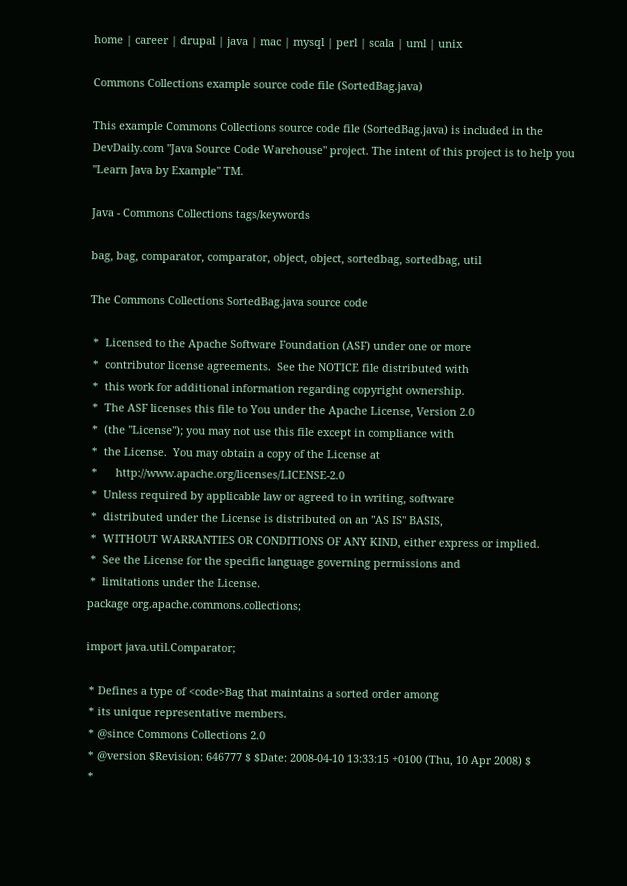home | career | drupal | java | mac | mysql | perl | scala | uml | unix

Commons Collections example source code file (SortedBag.java)

This example Commons Collections source code file (SortedBag.java) is included in the DevDaily.com "Java Source Code Warehouse" project. The intent of this project is to help you "Learn Java by Example" TM.

Java - Commons Collections tags/keywords

bag, bag, comparator, comparator, object, object, sortedbag, sortedbag, util

The Commons Collections SortedBag.java source code

 *  Licensed to the Apache Software Foundation (ASF) under one or more
 *  contributor license agreements.  See the NOTICE file distributed with
 *  this work for additional information regarding copyright ownership.
 *  The ASF licenses this file to You under the Apache License, Version 2.0
 *  (the "License"); you may not use this file except in compliance with
 *  the License.  You may obtain a copy of the License at
 *      http://www.apache.org/licenses/LICENSE-2.0
 *  Unless required by applicable law or agreed to in writing, software
 *  distributed under the License is distributed on an "AS IS" BASIS,
 *  WITHOUT WARRANTIES OR CONDITIONS OF ANY KIND, either express or implied.
 *  See the License for the specific language governing permissions and
 *  limitations under the License.
package org.apache.commons.collections;

import java.util.Comparator;

 * Defines a type of <code>Bag that maintains a sorted order among
 * its unique representative members.
 * @since Commons Collections 2.0
 * @version $Revision: 646777 $ $Date: 2008-04-10 13:33:15 +0100 (Thu, 10 Apr 2008) $
 *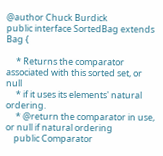@author Chuck Burdick
public interface SortedBag extends Bag {

     * Returns the comparator associated with this sorted set, or null
     * if it uses its elements' natural ordering.
     * @return the comparator in use, or null if natural ordering
    public Comparator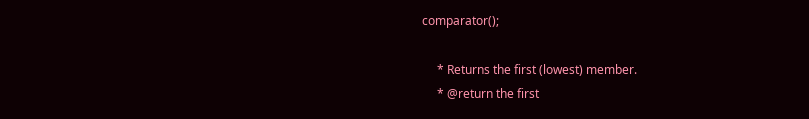comparator();

     * Returns the first (lowest) member.
     * @return the first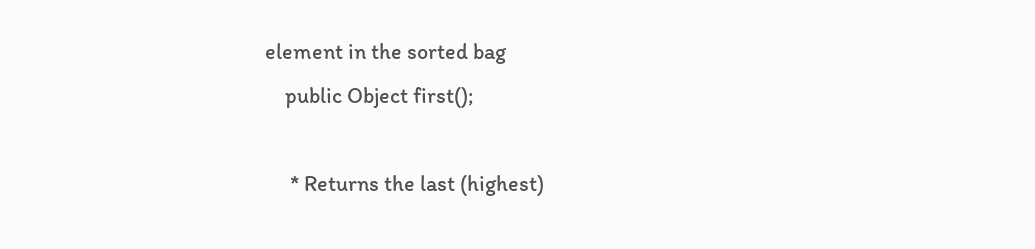element in the sorted bag
    public Object first();

     * Returns the last (highest)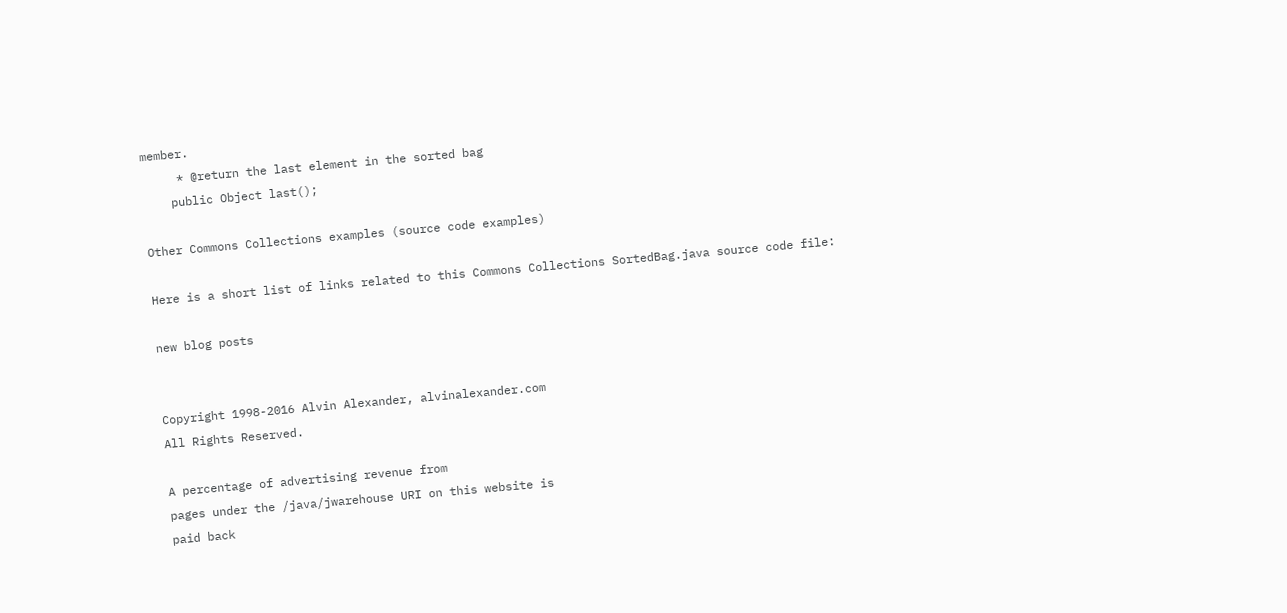member.
     * @return the last element in the sorted bag
    public Object last();

Other Commons Collections examples (source code examples)

Here is a short list of links related to this Commons Collections SortedBag.java source code file:

new blog posts


Copyright 1998-2016 Alvin Alexander, alvinalexander.com
All Rights Reserved.

A percentage of advertising revenue from
pages under the /java/jwarehouse URI on this website is
paid back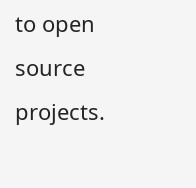to open source projects.